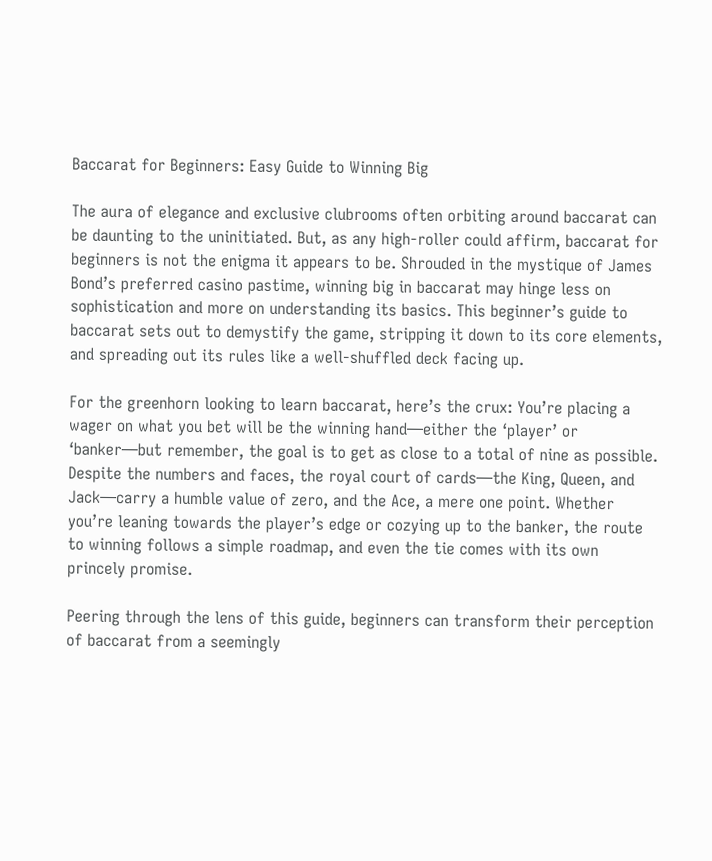Baccarat for Beginners: Easy Guide to Winning Big

The aura of elegance and exclusive clubrooms often orbiting around baccarat can be daunting to the uninitiated. But, as any high-roller could affirm, baccarat for beginners is not the enigma it appears to be. Shrouded in the mystique of James Bond’s preferred casino pastime, winning big in baccarat may hinge less on sophistication and more on understanding its basics. This beginner’s guide to baccarat sets out to demystify the game, stripping it down to its core elements, and spreading out its rules like a well-shuffled deck facing up.

For the greenhorn looking to learn baccarat, here’s the crux: You’re placing a wager on what you bet will be the winning hand—either the ‘player’ or ‘banker—but remember, the goal is to get as close to a total of nine as possible. Despite the numbers and faces, the royal court of cards—the King, Queen, and Jack—carry a humble value of zero, and the Ace, a mere one point. Whether you’re leaning towards the player’s edge or cozying up to the banker, the route to winning follows a simple roadmap, and even the tie comes with its own princely promise.

Peering through the lens of this guide, beginners can transform their perception of baccarat from a seemingly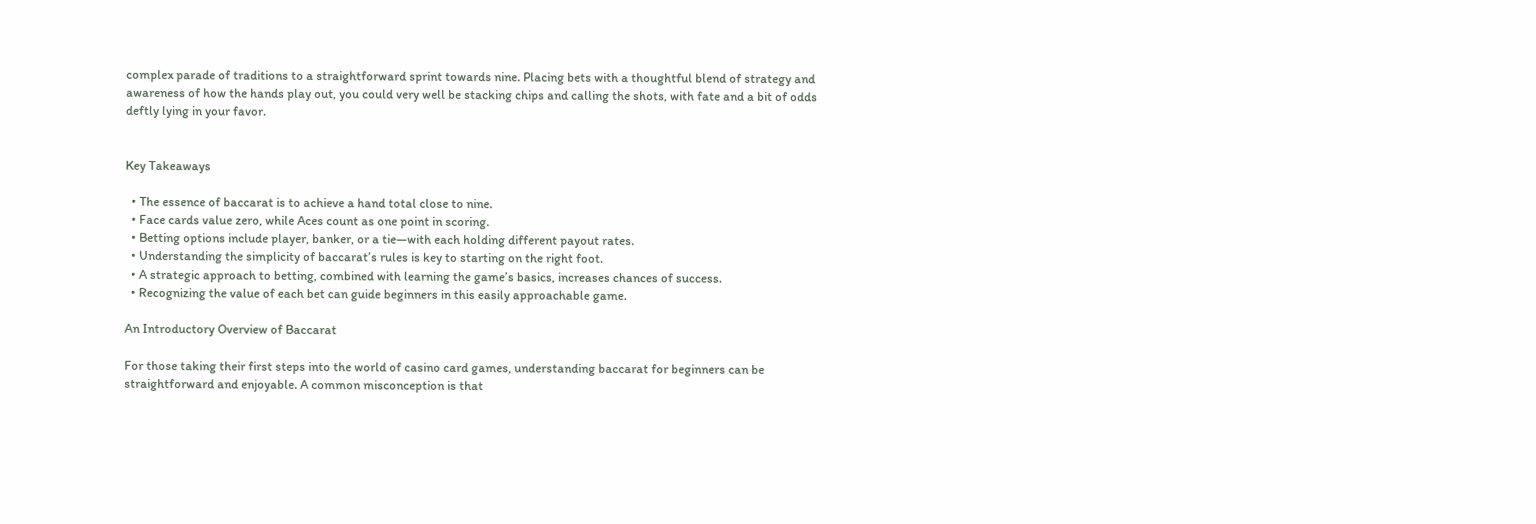complex parade of traditions to a straightforward sprint towards nine. Placing bets with a thoughtful blend of strategy and awareness of how the hands play out, you could very well be stacking chips and calling the shots, with fate and a bit of odds deftly lying in your favor.


Key Takeaways

  • The essence of baccarat is to achieve a hand total close to nine.
  • Face cards value zero, while Aces count as one point in scoring.
  • Betting options include player, banker, or a tie—with each holding different payout rates.
  • Understanding the simplicity of baccarat’s rules is key to starting on the right foot.
  • A strategic approach to betting, combined with learning the game’s basics, increases chances of success.
  • Recognizing the value of each bet can guide beginners in this easily approachable game.

An Introductory Overview of Baccarat

For those taking their first steps into the world of casino card games, understanding baccarat for beginners can be straightforward and enjoyable. A common misconception is that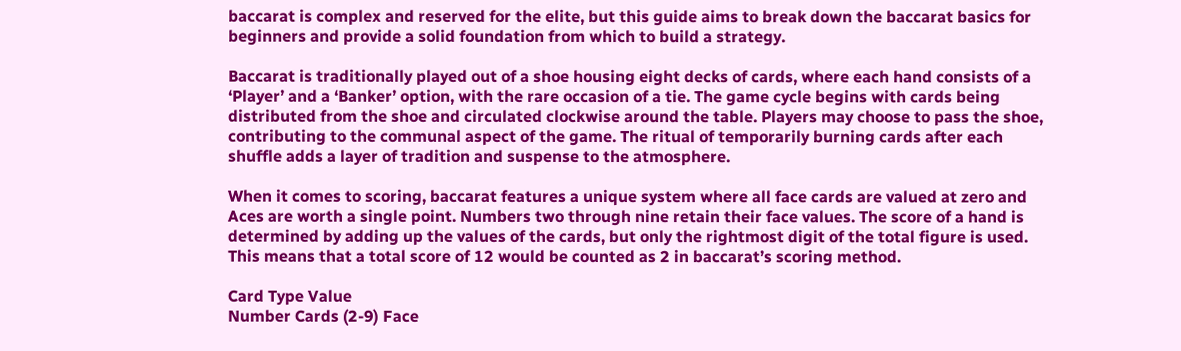baccarat is complex and reserved for the elite, but this guide aims to break down the baccarat basics for beginners and provide a solid foundation from which to build a strategy.

Baccarat is traditionally played out of a shoe housing eight decks of cards, where each hand consists of a ‘Player’ and a ‘Banker’ option, with the rare occasion of a tie. The game cycle begins with cards being distributed from the shoe and circulated clockwise around the table. Players may choose to pass the shoe, contributing to the communal aspect of the game. The ritual of temporarily burning cards after each shuffle adds a layer of tradition and suspense to the atmosphere.

When it comes to scoring, baccarat features a unique system where all face cards are valued at zero and Aces are worth a single point. Numbers two through nine retain their face values. The score of a hand is determined by adding up the values of the cards, but only the rightmost digit of the total figure is used. This means that a total score of 12 would be counted as 2 in baccarat’s scoring method.

Card Type Value
Number Cards (2-9) Face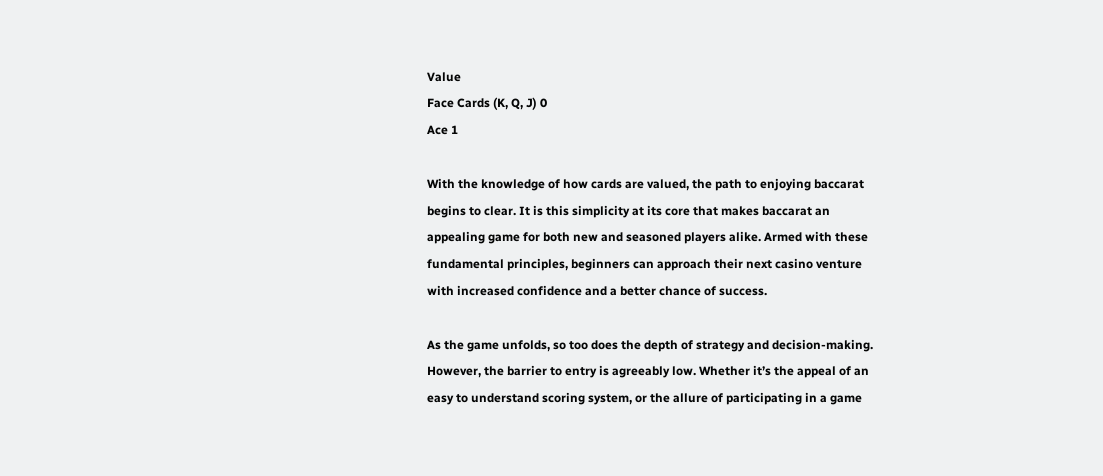Value
Face Cards (K, Q, J) 0
Ace 1

With the knowledge of how cards are valued, the path to enjoying baccarat begins to clear. It is this simplicity at its core that makes baccarat an appealing game for both new and seasoned players alike. Armed with these fundamental principles, beginners can approach their next casino venture with increased confidence and a better chance of success.

As the game unfolds, so too does the depth of strategy and decision-making. However, the barrier to entry is agreeably low. Whether it’s the appeal of an easy to understand scoring system, or the allure of participating in a game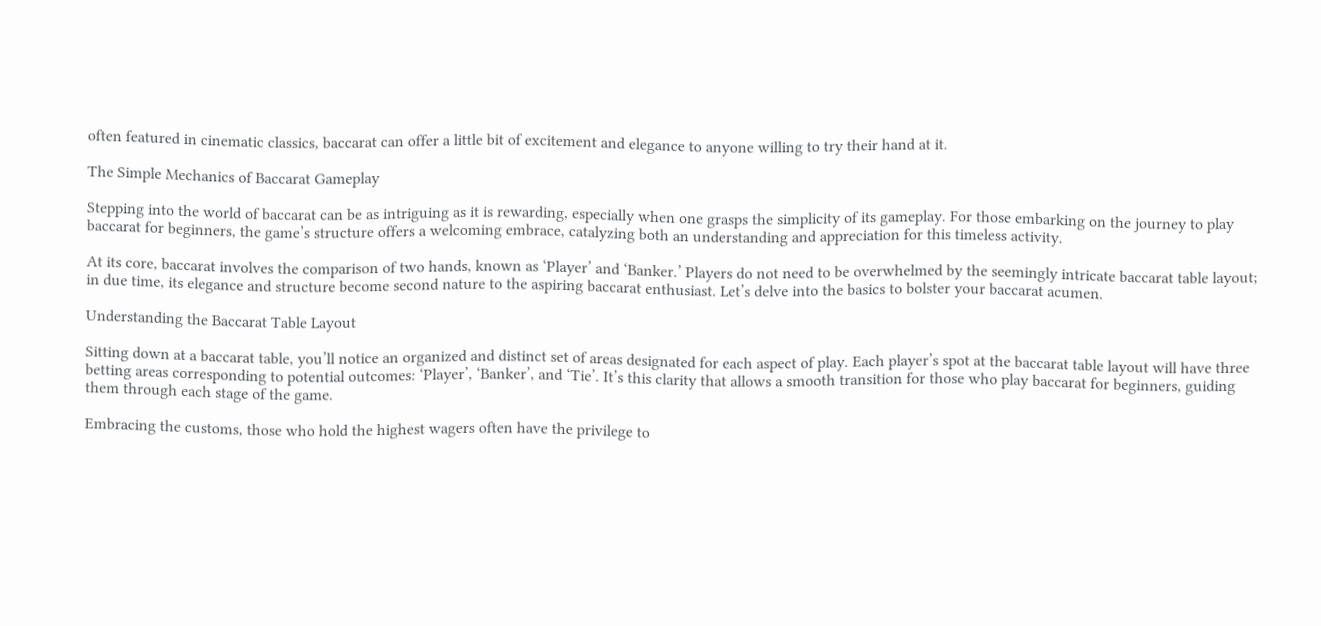often featured in cinematic classics, baccarat can offer a little bit of excitement and elegance to anyone willing to try their hand at it.

The Simple Mechanics of Baccarat Gameplay

Stepping into the world of baccarat can be as intriguing as it is rewarding, especially when one grasps the simplicity of its gameplay. For those embarking on the journey to play baccarat for beginners, the game’s structure offers a welcoming embrace, catalyzing both an understanding and appreciation for this timeless activity.

At its core, baccarat involves the comparison of two hands, known as ‘Player’ and ‘Banker.’ Players do not need to be overwhelmed by the seemingly intricate baccarat table layout; in due time, its elegance and structure become second nature to the aspiring baccarat enthusiast. Let’s delve into the basics to bolster your baccarat acumen.

Understanding the Baccarat Table Layout

Sitting down at a baccarat table, you’ll notice an organized and distinct set of areas designated for each aspect of play. Each player’s spot at the baccarat table layout will have three betting areas corresponding to potential outcomes: ‘Player’, ‘Banker’, and ‘Tie’. It’s this clarity that allows a smooth transition for those who play baccarat for beginners, guiding them through each stage of the game.

Embracing the customs, those who hold the highest wagers often have the privilege to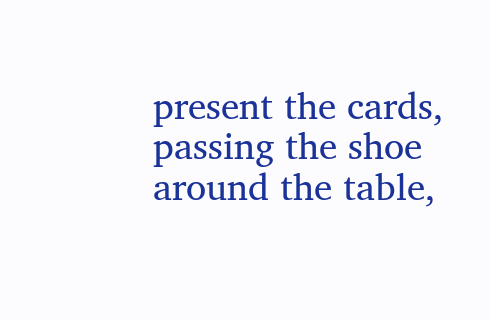present the cards, passing the shoe around the table,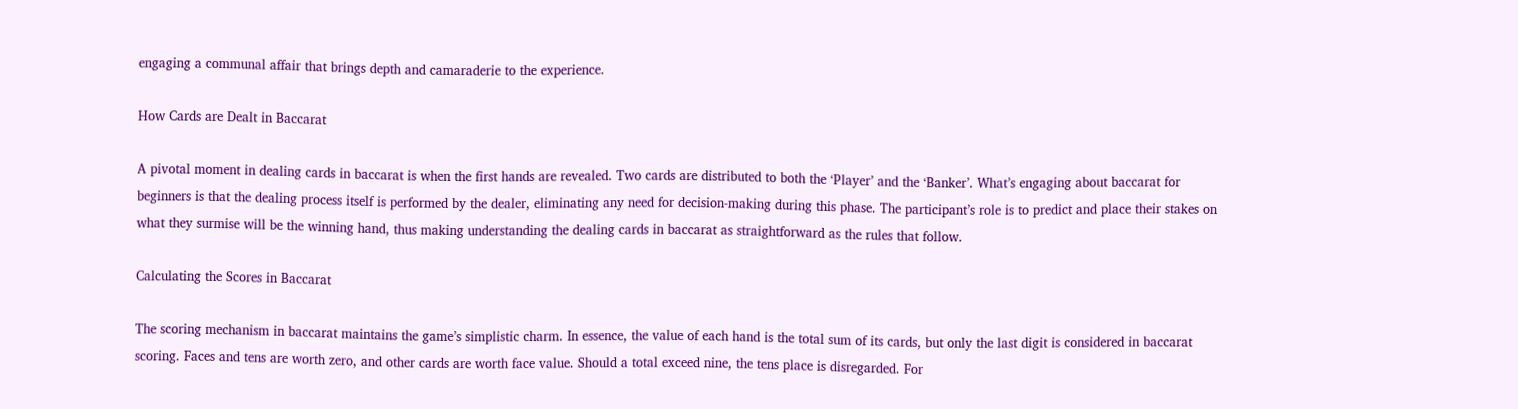engaging a communal affair that brings depth and camaraderie to the experience.

How Cards are Dealt in Baccarat

A pivotal moment in dealing cards in baccarat is when the first hands are revealed. Two cards are distributed to both the ‘Player’ and the ‘Banker’. What’s engaging about baccarat for beginners is that the dealing process itself is performed by the dealer, eliminating any need for decision-making during this phase. The participant’s role is to predict and place their stakes on what they surmise will be the winning hand, thus making understanding the dealing cards in baccarat as straightforward as the rules that follow.

Calculating the Scores in Baccarat

The scoring mechanism in baccarat maintains the game’s simplistic charm. In essence, the value of each hand is the total sum of its cards, but only the last digit is considered in baccarat scoring. Faces and tens are worth zero, and other cards are worth face value. Should a total exceed nine, the tens place is disregarded. For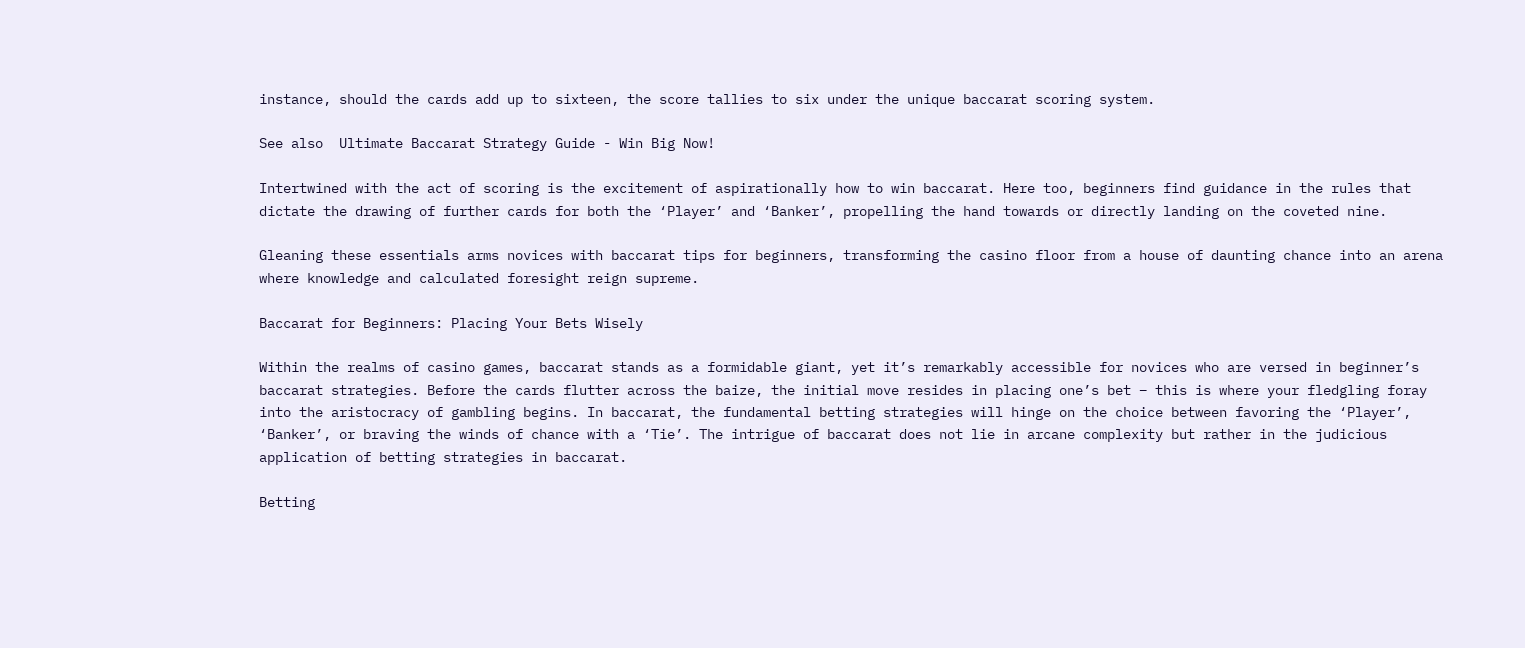instance, should the cards add up to sixteen, the score tallies to six under the unique baccarat scoring system.

See also  Ultimate Baccarat Strategy Guide - Win Big Now!

Intertwined with the act of scoring is the excitement of aspirationally how to win baccarat. Here too, beginners find guidance in the rules that dictate the drawing of further cards for both the ‘Player’ and ‘Banker’, propelling the hand towards or directly landing on the coveted nine.

Gleaning these essentials arms novices with baccarat tips for beginners, transforming the casino floor from a house of daunting chance into an arena where knowledge and calculated foresight reign supreme.

Baccarat for Beginners: Placing Your Bets Wisely

Within the realms of casino games, baccarat stands as a formidable giant, yet it’s remarkably accessible for novices who are versed in beginner’s baccarat strategies. Before the cards flutter across the baize, the initial move resides in placing one’s bet – this is where your fledgling foray into the aristocracy of gambling begins. In baccarat, the fundamental betting strategies will hinge on the choice between favoring the ‘Player’, ‘Banker’, or braving the winds of chance with a ‘Tie’. The intrigue of baccarat does not lie in arcane complexity but rather in the judicious application of betting strategies in baccarat.

Betting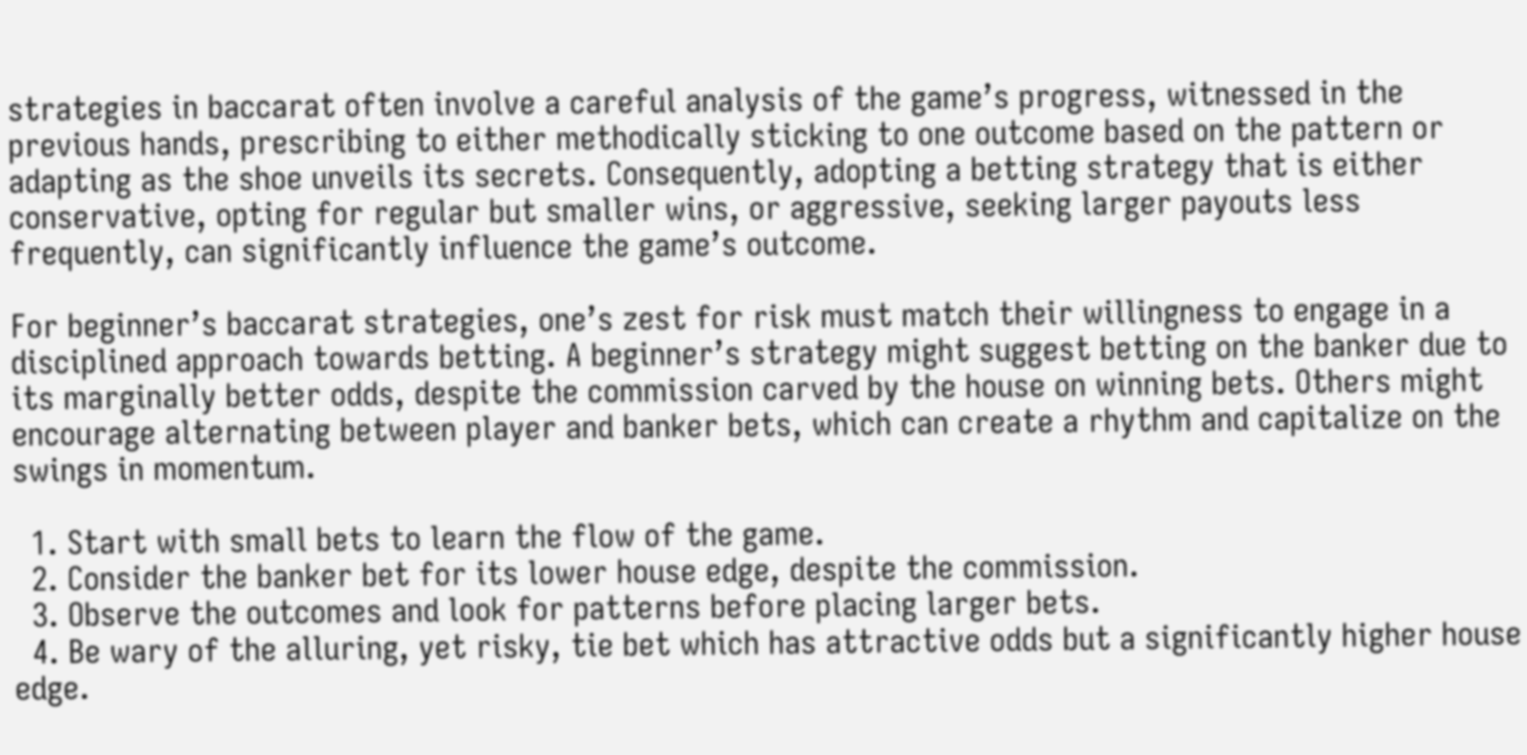strategies in baccarat often involve a careful analysis of the game’s progress, witnessed in the previous hands, prescribing to either methodically sticking to one outcome based on the pattern or adapting as the shoe unveils its secrets. Consequently, adopting a betting strategy that is either conservative, opting for regular but smaller wins, or aggressive, seeking larger payouts less frequently, can significantly influence the game’s outcome.

For beginner’s baccarat strategies, one’s zest for risk must match their willingness to engage in a disciplined approach towards betting. A beginner’s strategy might suggest betting on the banker due to its marginally better odds, despite the commission carved by the house on winning bets. Others might encourage alternating between player and banker bets, which can create a rhythm and capitalize on the swings in momentum.

  1. Start with small bets to learn the flow of the game.
  2. Consider the banker bet for its lower house edge, despite the commission.
  3. Observe the outcomes and look for patterns before placing larger bets.
  4. Be wary of the alluring, yet risky, tie bet which has attractive odds but a significantly higher house edge.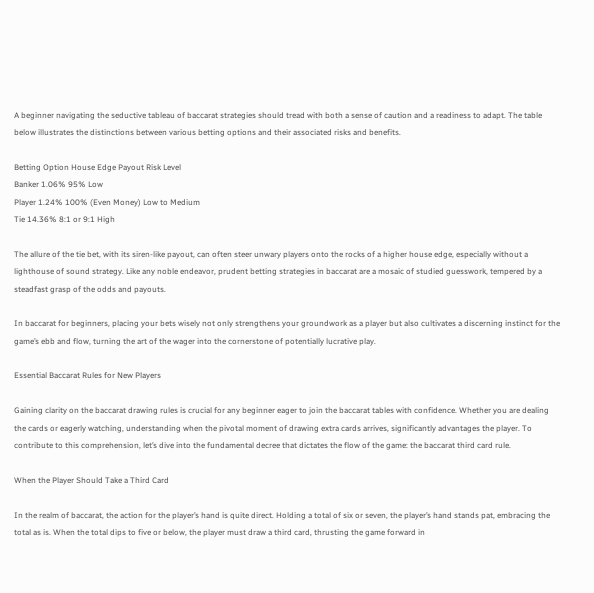A beginner navigating the seductive tableau of baccarat strategies should tread with both a sense of caution and a readiness to adapt. The table below illustrates the distinctions between various betting options and their associated risks and benefits.

Betting Option House Edge Payout Risk Level
Banker 1.06% 95% Low
Player 1.24% 100% (Even Money) Low to Medium
Tie 14.36% 8:1 or 9:1 High

The allure of the tie bet, with its siren-like payout, can often steer unwary players onto the rocks of a higher house edge, especially without a lighthouse of sound strategy. Like any noble endeavor, prudent betting strategies in baccarat are a mosaic of studied guesswork, tempered by a steadfast grasp of the odds and payouts.

In baccarat for beginners, placing your bets wisely not only strengthens your groundwork as a player but also cultivates a discerning instinct for the game’s ebb and flow, turning the art of the wager into the cornerstone of potentially lucrative play.

Essential Baccarat Rules for New Players

Gaining clarity on the baccarat drawing rules is crucial for any beginner eager to join the baccarat tables with confidence. Whether you are dealing the cards or eagerly watching, understanding when the pivotal moment of drawing extra cards arrives, significantly advantages the player. To contribute to this comprehension, let’s dive into the fundamental decree that dictates the flow of the game: the baccarat third card rule.

When the Player Should Take a Third Card

In the realm of baccarat, the action for the player’s hand is quite direct. Holding a total of six or seven, the player’s hand stands pat, embracing the total as is. When the total dips to five or below, the player must draw a third card, thrusting the game forward in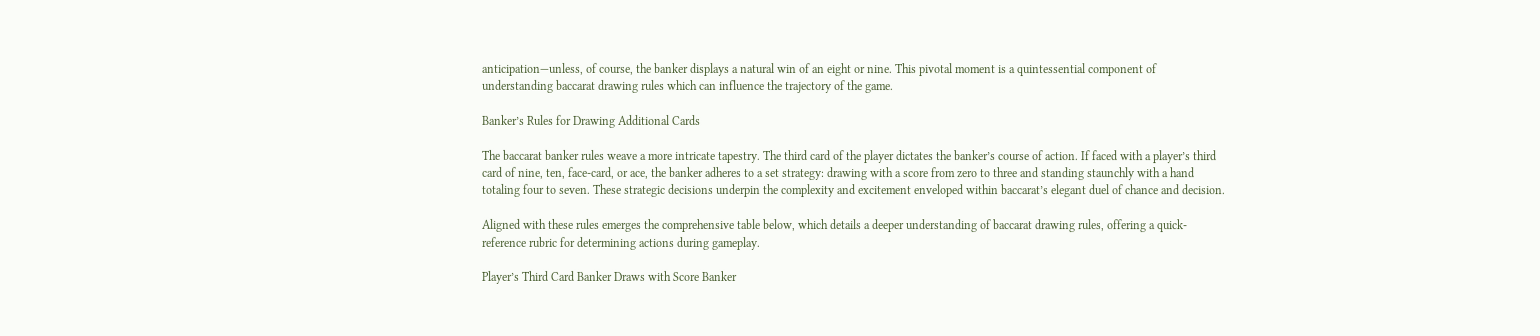anticipation—unless, of course, the banker displays a natural win of an eight or nine. This pivotal moment is a quintessential component of understanding baccarat drawing rules which can influence the trajectory of the game.

Banker’s Rules for Drawing Additional Cards

The baccarat banker rules weave a more intricate tapestry. The third card of the player dictates the banker’s course of action. If faced with a player’s third card of nine, ten, face-card, or ace, the banker adheres to a set strategy: drawing with a score from zero to three and standing staunchly with a hand totaling four to seven. These strategic decisions underpin the complexity and excitement enveloped within baccarat’s elegant duel of chance and decision.

Aligned with these rules emerges the comprehensive table below, which details a deeper understanding of baccarat drawing rules, offering a quick-reference rubric for determining actions during gameplay.

Player’s Third Card Banker Draws with Score Banker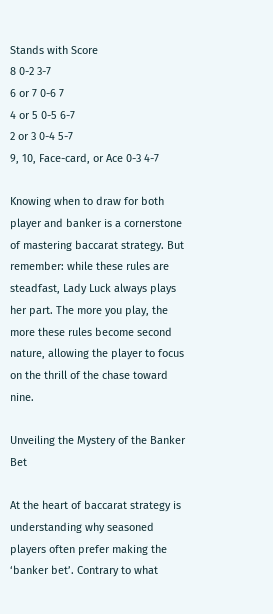Stands with Score
8 0-2 3-7
6 or 7 0-6 7
4 or 5 0-5 6-7
2 or 3 0-4 5-7
9, 10, Face-card, or Ace 0-3 4-7

Knowing when to draw for both player and banker is a cornerstone of mastering baccarat strategy. But remember: while these rules are steadfast, Lady Luck always plays her part. The more you play, the more these rules become second nature, allowing the player to focus on the thrill of the chase toward nine.

Unveiling the Mystery of the Banker Bet

At the heart of baccarat strategy is understanding why seasoned players often prefer making the ‘banker bet’. Contrary to what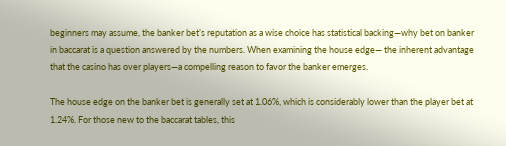beginners may assume, the banker bet’s reputation as a wise choice has statistical backing—why bet on banker in baccarat is a question answered by the numbers. When examining the house edge— the inherent advantage that the casino has over players—a compelling reason to favor the banker emerges.

The house edge on the banker bet is generally set at 1.06%, which is considerably lower than the player bet at 1.24%. For those new to the baccarat tables, this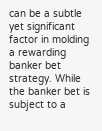can be a subtle yet significant factor in molding a rewarding banker bet strategy. While the banker bet is subject to a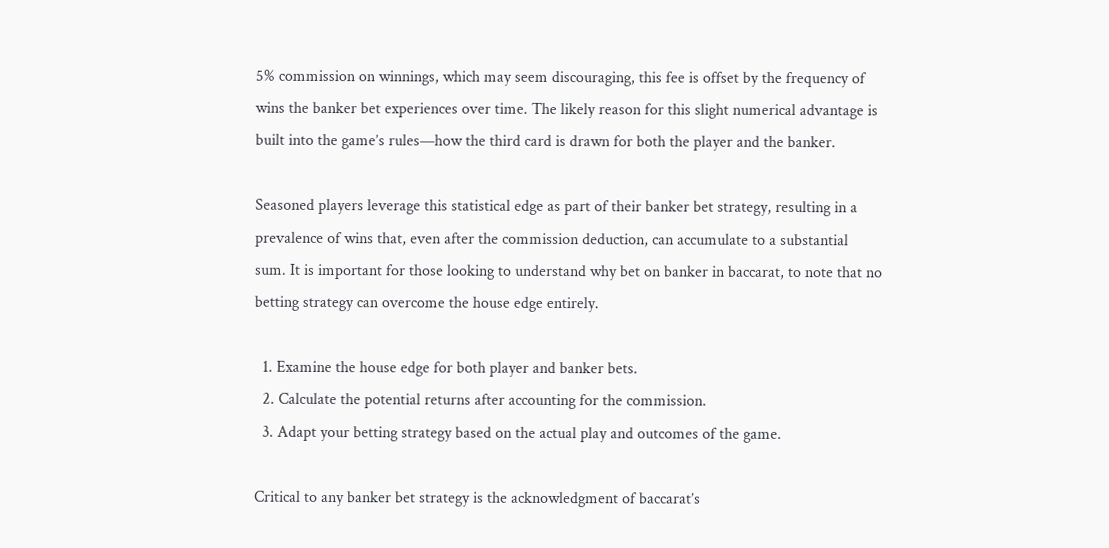5% commission on winnings, which may seem discouraging, this fee is offset by the frequency of wins the banker bet experiences over time. The likely reason for this slight numerical advantage is built into the game’s rules—how the third card is drawn for both the player and the banker.

Seasoned players leverage this statistical edge as part of their banker bet strategy, resulting in a prevalence of wins that, even after the commission deduction, can accumulate to a substantial sum. It is important for those looking to understand why bet on banker in baccarat, to note that no betting strategy can overcome the house edge entirely.

  1. Examine the house edge for both player and banker bets.
  2. Calculate the potential returns after accounting for the commission.
  3. Adapt your betting strategy based on the actual play and outcomes of the game.

Critical to any banker bet strategy is the acknowledgment of baccarat’s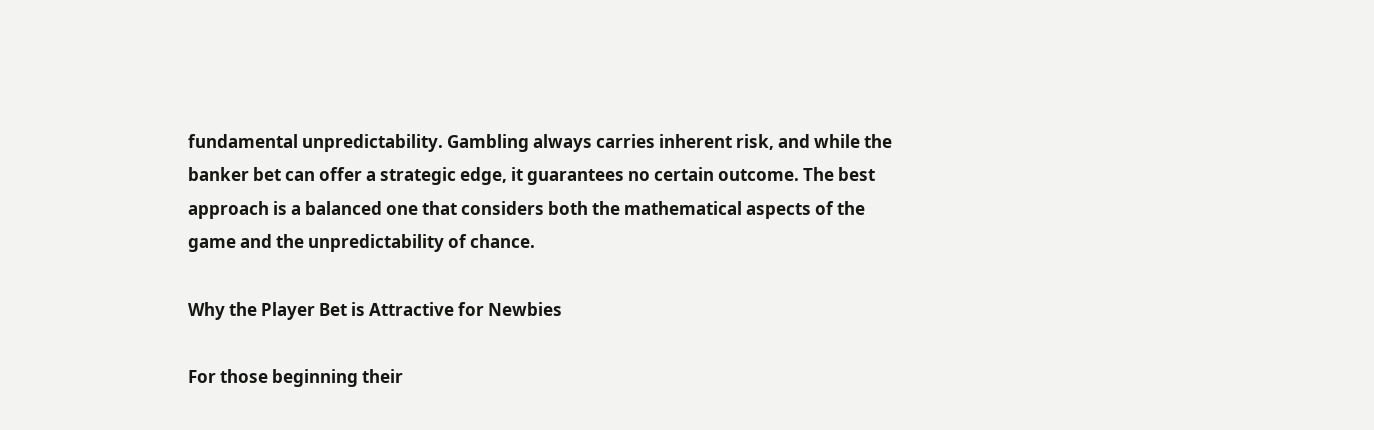fundamental unpredictability. Gambling always carries inherent risk, and while the banker bet can offer a strategic edge, it guarantees no certain outcome. The best approach is a balanced one that considers both the mathematical aspects of the game and the unpredictability of chance.

Why the Player Bet is Attractive for Newbies

For those beginning their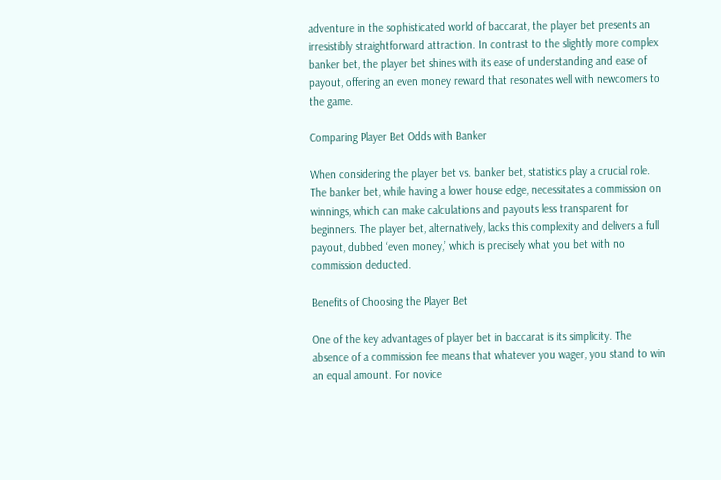adventure in the sophisticated world of baccarat, the player bet presents an irresistibly straightforward attraction. In contrast to the slightly more complex banker bet, the player bet shines with its ease of understanding and ease of payout, offering an even money reward that resonates well with newcomers to the game.

Comparing Player Bet Odds with Banker

When considering the player bet vs. banker bet, statistics play a crucial role. The banker bet, while having a lower house edge, necessitates a commission on winnings, which can make calculations and payouts less transparent for beginners. The player bet, alternatively, lacks this complexity and delivers a full payout, dubbed ‘even money,’ which is precisely what you bet with no commission deducted.

Benefits of Choosing the Player Bet

One of the key advantages of player bet in baccarat is its simplicity. The absence of a commission fee means that whatever you wager, you stand to win an equal amount. For novice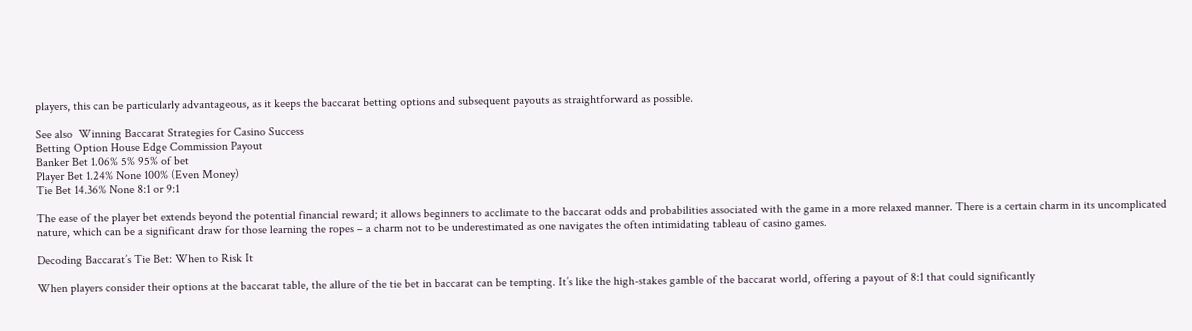players, this can be particularly advantageous, as it keeps the baccarat betting options and subsequent payouts as straightforward as possible.

See also  Winning Baccarat Strategies for Casino Success
Betting Option House Edge Commission Payout
Banker Bet 1.06% 5% 95% of bet
Player Bet 1.24% None 100% (Even Money)
Tie Bet 14.36% None 8:1 or 9:1

The ease of the player bet extends beyond the potential financial reward; it allows beginners to acclimate to the baccarat odds and probabilities associated with the game in a more relaxed manner. There is a certain charm in its uncomplicated nature, which can be a significant draw for those learning the ropes – a charm not to be underestimated as one navigates the often intimidating tableau of casino games.

Decoding Baccarat’s Tie Bet: When to Risk It

When players consider their options at the baccarat table, the allure of the tie bet in baccarat can be tempting. It’s like the high-stakes gamble of the baccarat world, offering a payout of 8:1 that could significantly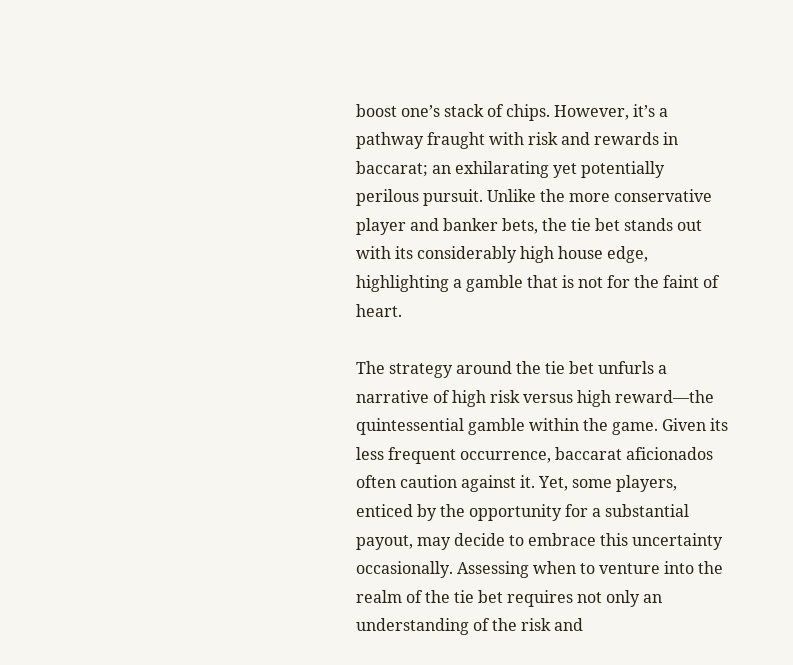boost one’s stack of chips. However, it’s a pathway fraught with risk and rewards in baccarat; an exhilarating yet potentially perilous pursuit. Unlike the more conservative player and banker bets, the tie bet stands out with its considerably high house edge, highlighting a gamble that is not for the faint of heart.

The strategy around the tie bet unfurls a narrative of high risk versus high reward—the quintessential gamble within the game. Given its less frequent occurrence, baccarat aficionados often caution against it. Yet, some players, enticed by the opportunity for a substantial payout, may decide to embrace this uncertainty occasionally. Assessing when to venture into the realm of the tie bet requires not only an understanding of the risk and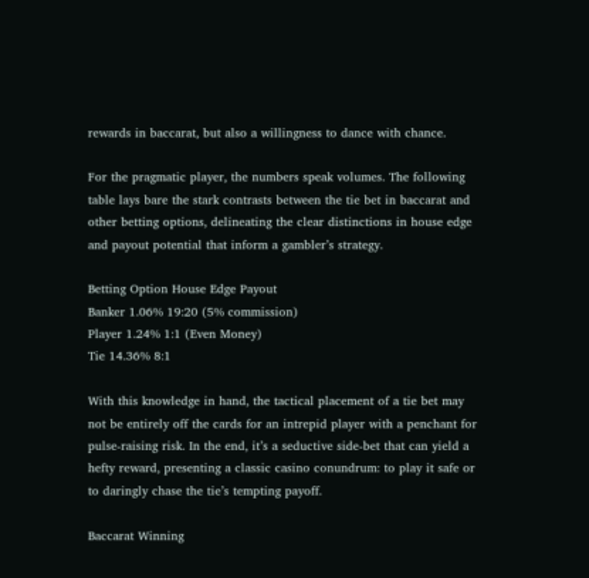rewards in baccarat, but also a willingness to dance with chance.

For the pragmatic player, the numbers speak volumes. The following table lays bare the stark contrasts between the tie bet in baccarat and other betting options, delineating the clear distinctions in house edge and payout potential that inform a gambler’s strategy.

Betting Option House Edge Payout
Banker 1.06% 19:20 (5% commission)
Player 1.24% 1:1 (Even Money)
Tie 14.36% 8:1

With this knowledge in hand, the tactical placement of a tie bet may not be entirely off the cards for an intrepid player with a penchant for pulse-raising risk. In the end, it’s a seductive side-bet that can yield a hefty reward, presenting a classic casino conundrum: to play it safe or to daringly chase the tie’s tempting payoff.

Baccarat Winning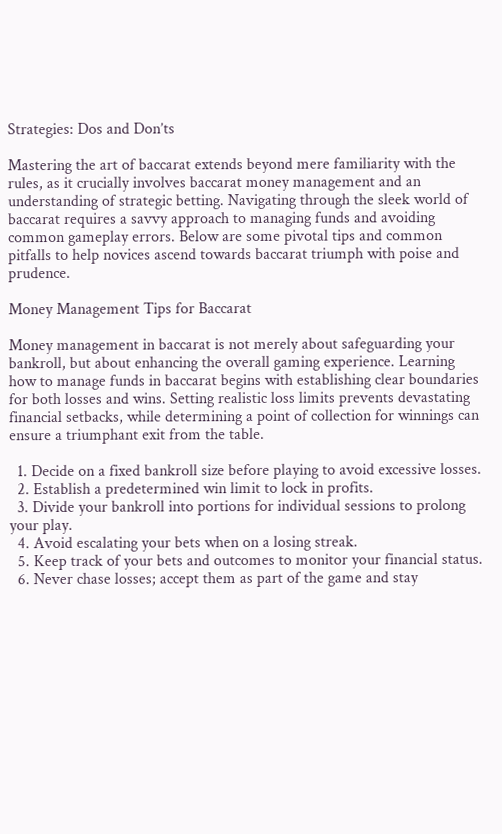Strategies: Dos and Don’ts

Mastering the art of baccarat extends beyond mere familiarity with the rules, as it crucially involves baccarat money management and an understanding of strategic betting. Navigating through the sleek world of baccarat requires a savvy approach to managing funds and avoiding common gameplay errors. Below are some pivotal tips and common pitfalls to help novices ascend towards baccarat triumph with poise and prudence.

Money Management Tips for Baccarat

Money management in baccarat is not merely about safeguarding your bankroll, but about enhancing the overall gaming experience. Learning how to manage funds in baccarat begins with establishing clear boundaries for both losses and wins. Setting realistic loss limits prevents devastating financial setbacks, while determining a point of collection for winnings can ensure a triumphant exit from the table.

  1. Decide on a fixed bankroll size before playing to avoid excessive losses.
  2. Establish a predetermined win limit to lock in profits.
  3. Divide your bankroll into portions for individual sessions to prolong your play.
  4. Avoid escalating your bets when on a losing streak.
  5. Keep track of your bets and outcomes to monitor your financial status.
  6. Never chase losses; accept them as part of the game and stay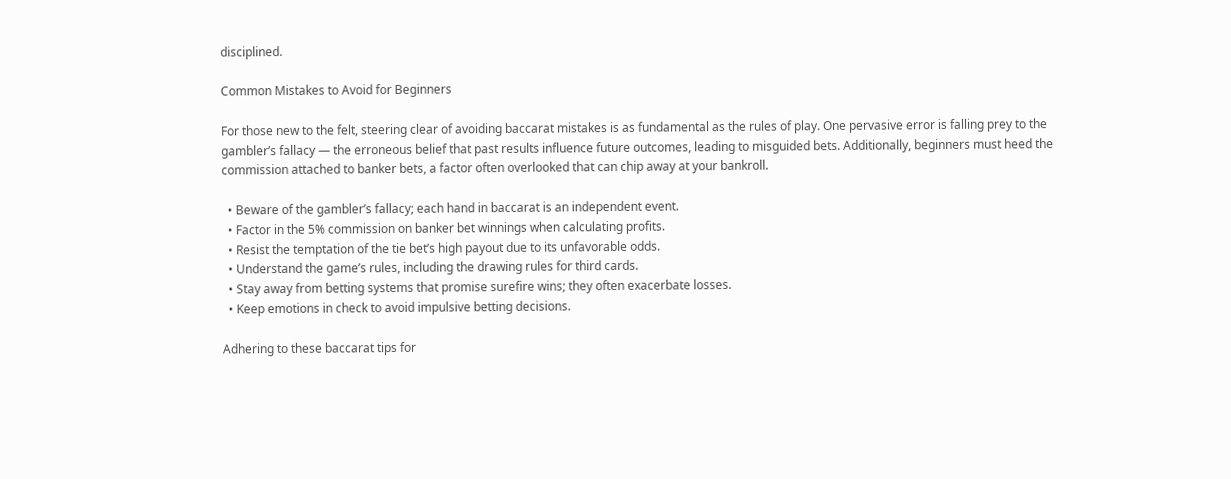disciplined.

Common Mistakes to Avoid for Beginners

For those new to the felt, steering clear of avoiding baccarat mistakes is as fundamental as the rules of play. One pervasive error is falling prey to the gambler’s fallacy — the erroneous belief that past results influence future outcomes, leading to misguided bets. Additionally, beginners must heed the commission attached to banker bets, a factor often overlooked that can chip away at your bankroll.

  • Beware of the gambler’s fallacy; each hand in baccarat is an independent event.
  • Factor in the 5% commission on banker bet winnings when calculating profits.
  • Resist the temptation of the tie bet’s high payout due to its unfavorable odds.
  • Understand the game’s rules, including the drawing rules for third cards.
  • Stay away from betting systems that promise surefire wins; they often exacerbate losses.
  • Keep emotions in check to avoid impulsive betting decisions.

Adhering to these baccarat tips for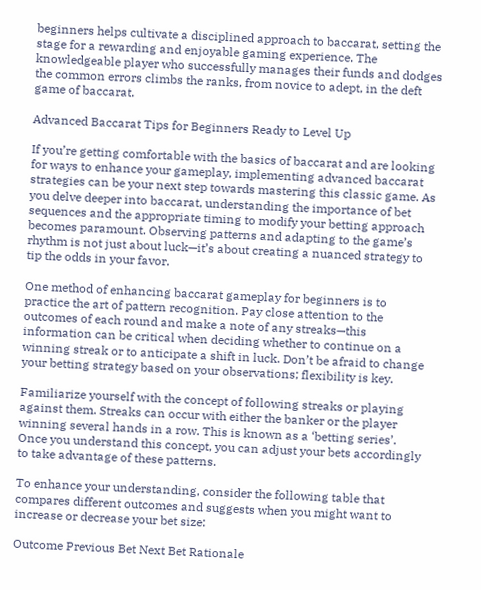beginners helps cultivate a disciplined approach to baccarat, setting the stage for a rewarding and enjoyable gaming experience. The knowledgeable player who successfully manages their funds and dodges the common errors climbs the ranks, from novice to adept, in the deft game of baccarat.

Advanced Baccarat Tips for Beginners Ready to Level Up

If you’re getting comfortable with the basics of baccarat and are looking for ways to enhance your gameplay, implementing advanced baccarat strategies can be your next step towards mastering this classic game. As you delve deeper into baccarat, understanding the importance of bet sequences and the appropriate timing to modify your betting approach becomes paramount. Observing patterns and adapting to the game’s rhythm is not just about luck—it’s about creating a nuanced strategy to tip the odds in your favor.

One method of enhancing baccarat gameplay for beginners is to practice the art of pattern recognition. Pay close attention to the outcomes of each round and make a note of any streaks—this information can be critical when deciding whether to continue on a winning streak or to anticipate a shift in luck. Don’t be afraid to change your betting strategy based on your observations; flexibility is key.

Familiarize yourself with the concept of following streaks or playing against them. Streaks can occur with either the banker or the player winning several hands in a row. This is known as a ‘betting series’. Once you understand this concept, you can adjust your bets accordingly to take advantage of these patterns.

To enhance your understanding, consider the following table that compares different outcomes and suggests when you might want to increase or decrease your bet size:

Outcome Previous Bet Next Bet Rationale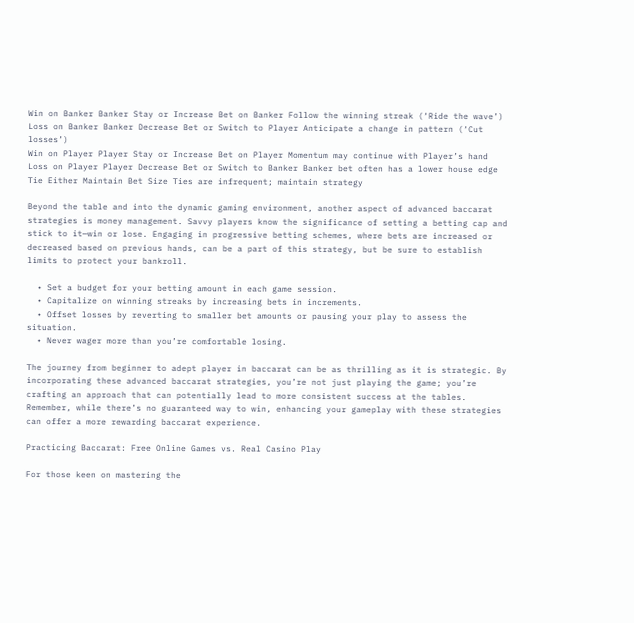Win on Banker Banker Stay or Increase Bet on Banker Follow the winning streak (‘Ride the wave’)
Loss on Banker Banker Decrease Bet or Switch to Player Anticipate a change in pattern (‘Cut losses’)
Win on Player Player Stay or Increase Bet on Player Momentum may continue with Player’s hand
Loss on Player Player Decrease Bet or Switch to Banker Banker bet often has a lower house edge
Tie Either Maintain Bet Size Ties are infrequent; maintain strategy

Beyond the table and into the dynamic gaming environment, another aspect of advanced baccarat strategies is money management. Savvy players know the significance of setting a betting cap and stick to it—win or lose. Engaging in progressive betting schemes, where bets are increased or decreased based on previous hands, can be a part of this strategy, but be sure to establish limits to protect your bankroll.

  • Set a budget for your betting amount in each game session.
  • Capitalize on winning streaks by increasing bets in increments.
  • Offset losses by reverting to smaller bet amounts or pausing your play to assess the situation.
  • Never wager more than you’re comfortable losing.

The journey from beginner to adept player in baccarat can be as thrilling as it is strategic. By incorporating these advanced baccarat strategies, you’re not just playing the game; you’re crafting an approach that can potentially lead to more consistent success at the tables. Remember, while there’s no guaranteed way to win, enhancing your gameplay with these strategies can offer a more rewarding baccarat experience.

Practicing Baccarat: Free Online Games vs. Real Casino Play

For those keen on mastering the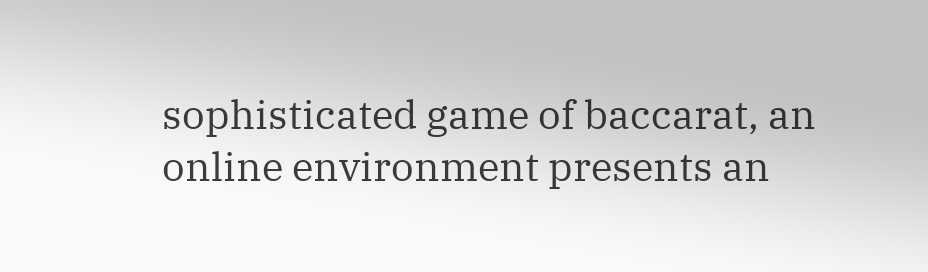sophisticated game of baccarat, an online environment presents an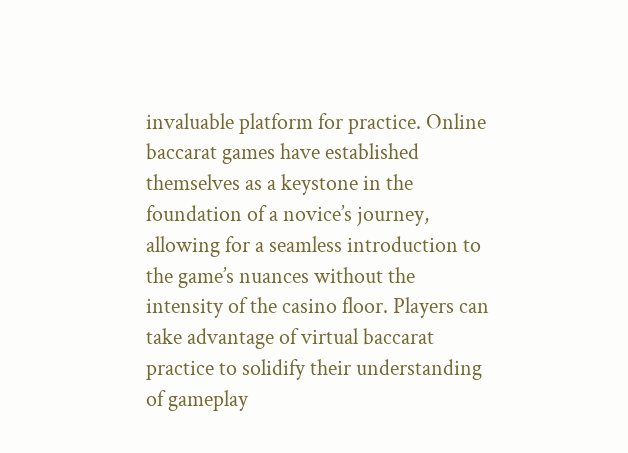invaluable platform for practice. Online baccarat games have established themselves as a keystone in the foundation of a novice’s journey, allowing for a seamless introduction to the game’s nuances without the intensity of the casino floor. Players can take advantage of virtual baccarat practice to solidify their understanding of gameplay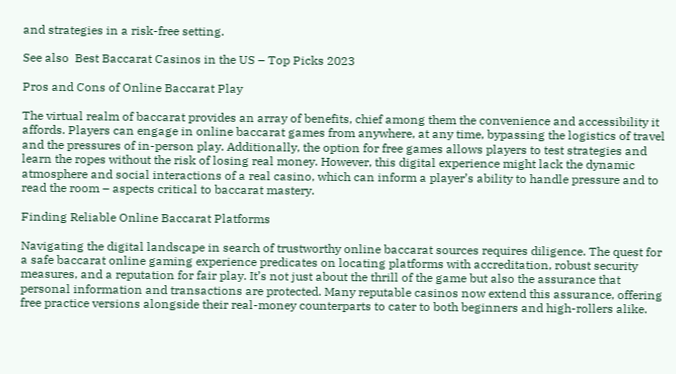and strategies in a risk-free setting.

See also  Best Baccarat Casinos in the US – Top Picks 2023

Pros and Cons of Online Baccarat Play

The virtual realm of baccarat provides an array of benefits, chief among them the convenience and accessibility it affords. Players can engage in online baccarat games from anywhere, at any time, bypassing the logistics of travel and the pressures of in-person play. Additionally, the option for free games allows players to test strategies and learn the ropes without the risk of losing real money. However, this digital experience might lack the dynamic atmosphere and social interactions of a real casino, which can inform a player’s ability to handle pressure and to read the room – aspects critical to baccarat mastery.

Finding Reliable Online Baccarat Platforms

Navigating the digital landscape in search of trustworthy online baccarat sources requires diligence. The quest for a safe baccarat online gaming experience predicates on locating platforms with accreditation, robust security measures, and a reputation for fair play. It’s not just about the thrill of the game but also the assurance that personal information and transactions are protected. Many reputable casinos now extend this assurance, offering free practice versions alongside their real-money counterparts to cater to both beginners and high-rollers alike.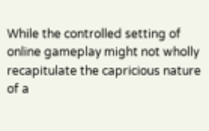While the controlled setting of online gameplay might not wholly recapitulate the capricious nature of a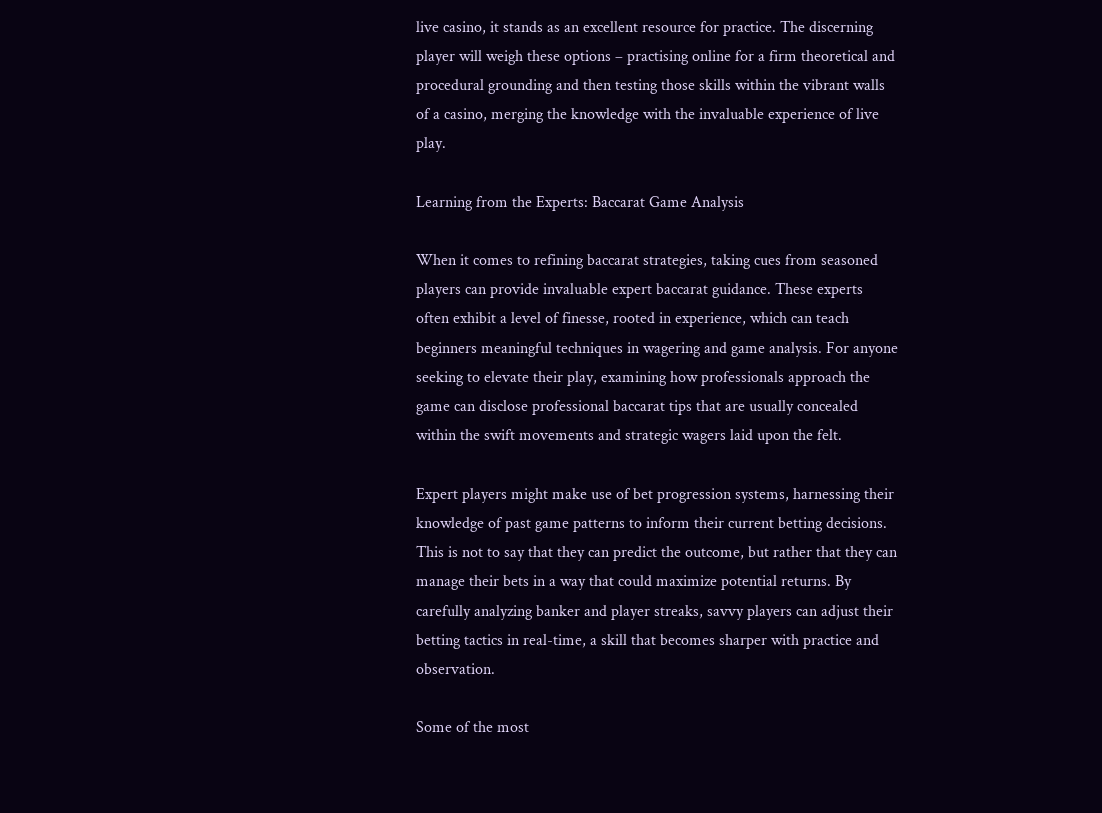live casino, it stands as an excellent resource for practice. The discerning player will weigh these options – practising online for a firm theoretical and procedural grounding and then testing those skills within the vibrant walls of a casino, merging the knowledge with the invaluable experience of live play.

Learning from the Experts: Baccarat Game Analysis

When it comes to refining baccarat strategies, taking cues from seasoned players can provide invaluable expert baccarat guidance. These experts often exhibit a level of finesse, rooted in experience, which can teach beginners meaningful techniques in wagering and game analysis. For anyone seeking to elevate their play, examining how professionals approach the game can disclose professional baccarat tips that are usually concealed within the swift movements and strategic wagers laid upon the felt.

Expert players might make use of bet progression systems, harnessing their knowledge of past game patterns to inform their current betting decisions. This is not to say that they can predict the outcome, but rather that they can manage their bets in a way that could maximize potential returns. By carefully analyzing banker and player streaks, savvy players can adjust their betting tactics in real-time, a skill that becomes sharper with practice and observation.

Some of the most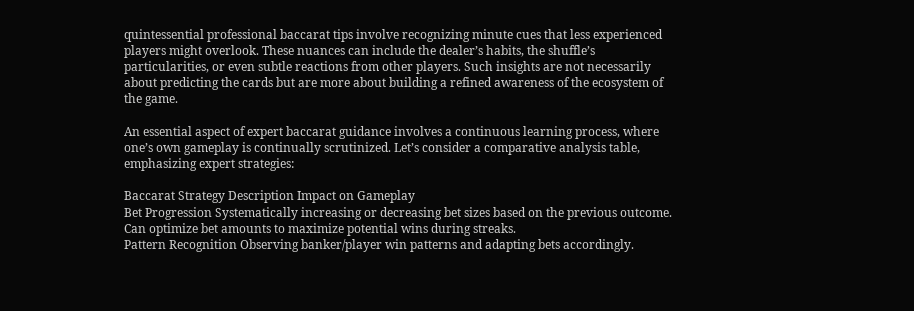quintessential professional baccarat tips involve recognizing minute cues that less experienced players might overlook. These nuances can include the dealer’s habits, the shuffle’s particularities, or even subtle reactions from other players. Such insights are not necessarily about predicting the cards but are more about building a refined awareness of the ecosystem of the game.

An essential aspect of expert baccarat guidance involves a continuous learning process, where one’s own gameplay is continually scrutinized. Let’s consider a comparative analysis table, emphasizing expert strategies:

Baccarat Strategy Description Impact on Gameplay
Bet Progression Systematically increasing or decreasing bet sizes based on the previous outcome. Can optimize bet amounts to maximize potential wins during streaks.
Pattern Recognition Observing banker/player win patterns and adapting bets accordingly.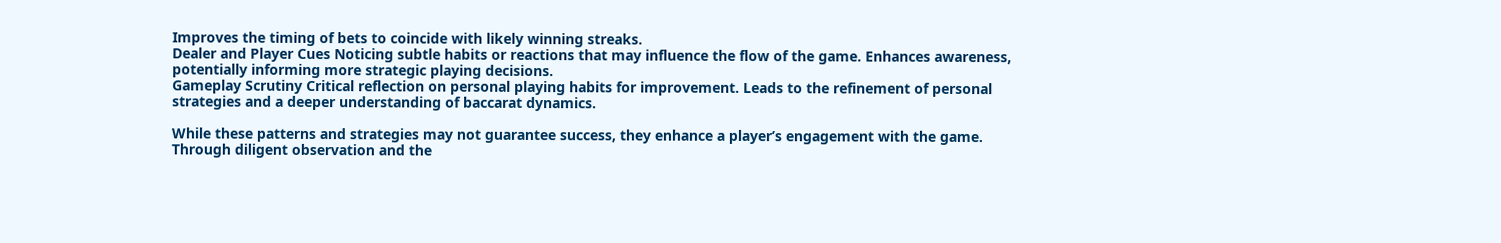Improves the timing of bets to coincide with likely winning streaks.
Dealer and Player Cues Noticing subtle habits or reactions that may influence the flow of the game. Enhances awareness, potentially informing more strategic playing decisions.
Gameplay Scrutiny Critical reflection on personal playing habits for improvement. Leads to the refinement of personal strategies and a deeper understanding of baccarat dynamics.

While these patterns and strategies may not guarantee success, they enhance a player’s engagement with the game. Through diligent observation and the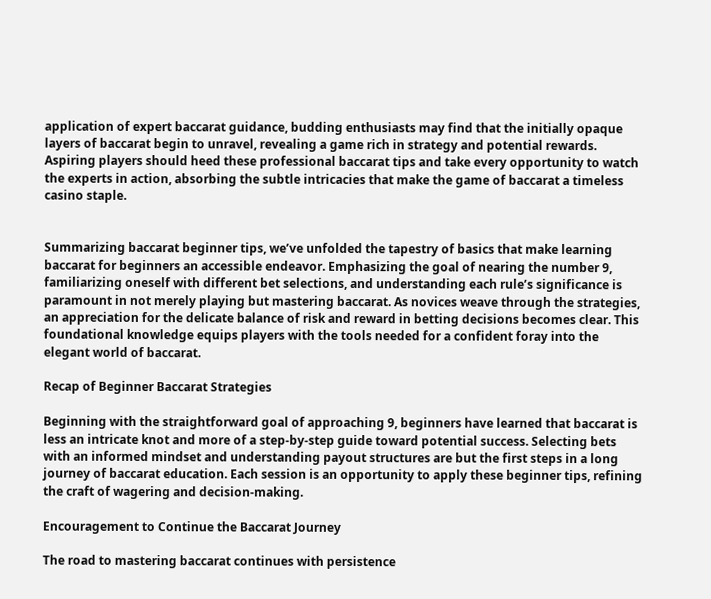application of expert baccarat guidance, budding enthusiasts may find that the initially opaque layers of baccarat begin to unravel, revealing a game rich in strategy and potential rewards. Aspiring players should heed these professional baccarat tips and take every opportunity to watch the experts in action, absorbing the subtle intricacies that make the game of baccarat a timeless casino staple.


Summarizing baccarat beginner tips, we’ve unfolded the tapestry of basics that make learning baccarat for beginners an accessible endeavor. Emphasizing the goal of nearing the number 9, familiarizing oneself with different bet selections, and understanding each rule’s significance is paramount in not merely playing but mastering baccarat. As novices weave through the strategies, an appreciation for the delicate balance of risk and reward in betting decisions becomes clear. This foundational knowledge equips players with the tools needed for a confident foray into the elegant world of baccarat.

Recap of Beginner Baccarat Strategies

Beginning with the straightforward goal of approaching 9, beginners have learned that baccarat is less an intricate knot and more of a step-by-step guide toward potential success. Selecting bets with an informed mindset and understanding payout structures are but the first steps in a long journey of baccarat education. Each session is an opportunity to apply these beginner tips, refining the craft of wagering and decision-making.

Encouragement to Continue the Baccarat Journey

The road to mastering baccarat continues with persistence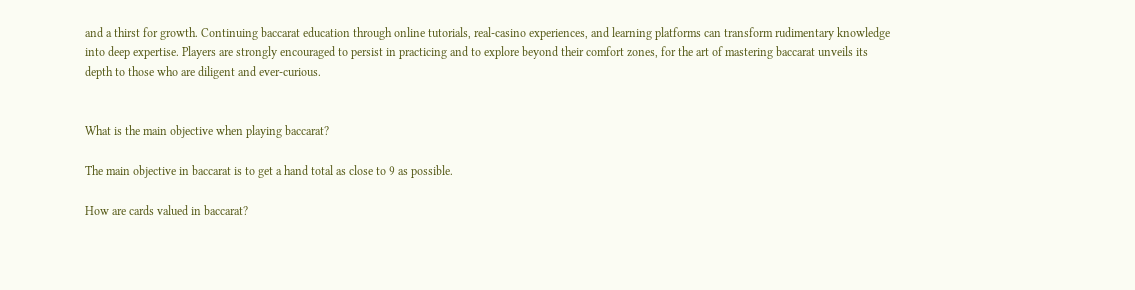and a thirst for growth. Continuing baccarat education through online tutorials, real-casino experiences, and learning platforms can transform rudimentary knowledge into deep expertise. Players are strongly encouraged to persist in practicing and to explore beyond their comfort zones, for the art of mastering baccarat unveils its depth to those who are diligent and ever-curious.


What is the main objective when playing baccarat?

The main objective in baccarat is to get a hand total as close to 9 as possible.

How are cards valued in baccarat?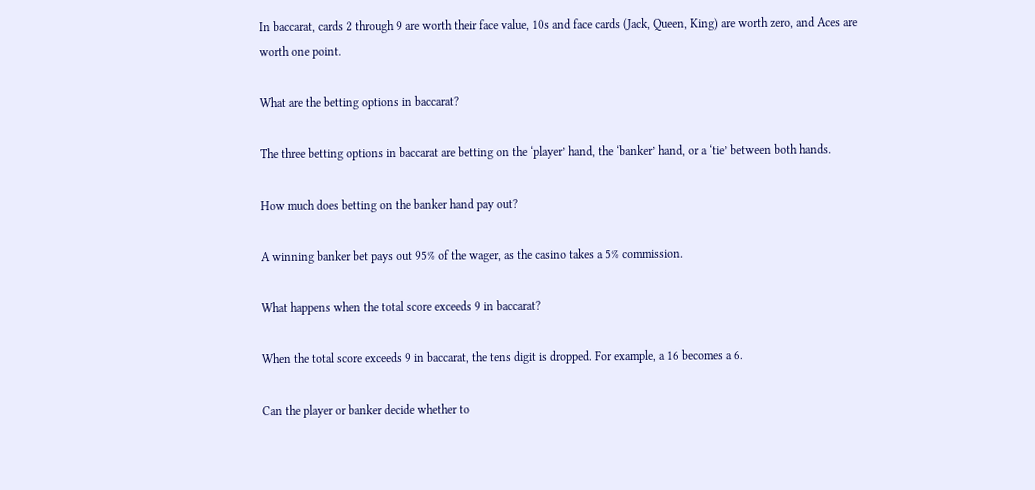In baccarat, cards 2 through 9 are worth their face value, 10s and face cards (Jack, Queen, King) are worth zero, and Aces are worth one point.

What are the betting options in baccarat?

The three betting options in baccarat are betting on the ‘player’ hand, the ‘banker’ hand, or a ‘tie’ between both hands.

How much does betting on the banker hand pay out?

A winning banker bet pays out 95% of the wager, as the casino takes a 5% commission.

What happens when the total score exceeds 9 in baccarat?

When the total score exceeds 9 in baccarat, the tens digit is dropped. For example, a 16 becomes a 6.

Can the player or banker decide whether to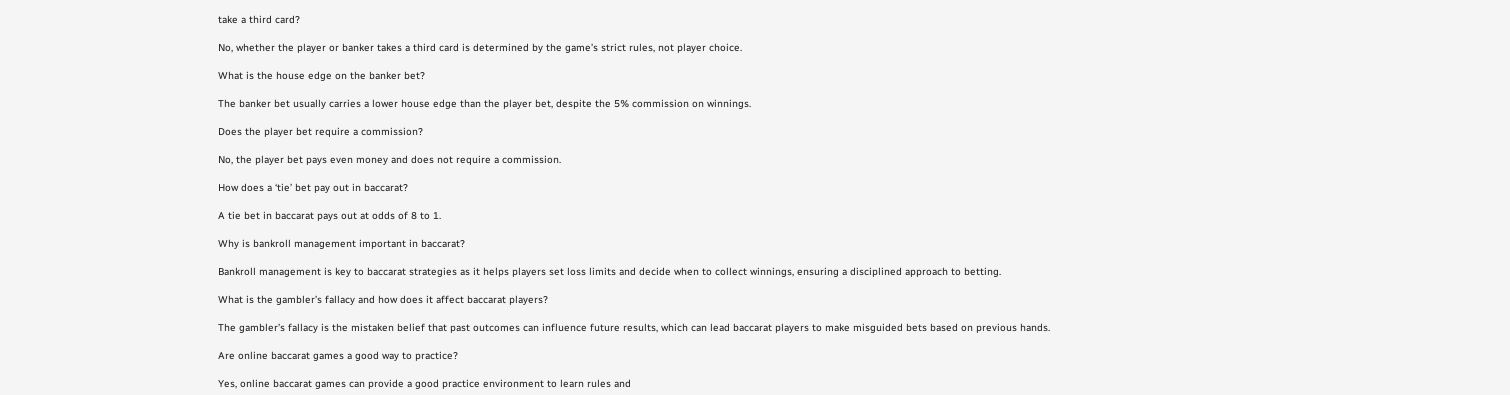take a third card?

No, whether the player or banker takes a third card is determined by the game’s strict rules, not player choice.

What is the house edge on the banker bet?

The banker bet usually carries a lower house edge than the player bet, despite the 5% commission on winnings.

Does the player bet require a commission?

No, the player bet pays even money and does not require a commission.

How does a ‘tie’ bet pay out in baccarat?

A tie bet in baccarat pays out at odds of 8 to 1.

Why is bankroll management important in baccarat?

Bankroll management is key to baccarat strategies as it helps players set loss limits and decide when to collect winnings, ensuring a disciplined approach to betting.

What is the gambler’s fallacy and how does it affect baccarat players?

The gambler’s fallacy is the mistaken belief that past outcomes can influence future results, which can lead baccarat players to make misguided bets based on previous hands.

Are online baccarat games a good way to practice?

Yes, online baccarat games can provide a good practice environment to learn rules and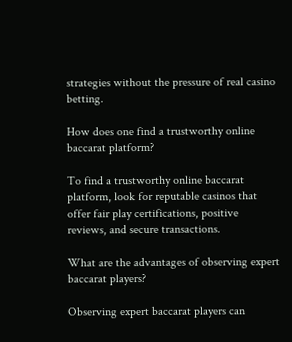strategies without the pressure of real casino betting.

How does one find a trustworthy online baccarat platform?

To find a trustworthy online baccarat platform, look for reputable casinos that offer fair play certifications, positive reviews, and secure transactions.

What are the advantages of observing expert baccarat players?

Observing expert baccarat players can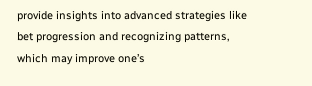provide insights into advanced strategies like bet progression and recognizing patterns, which may improve one’s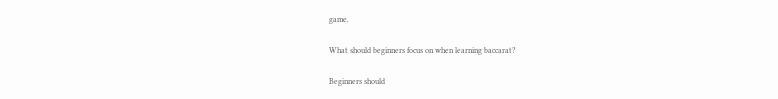game.

What should beginners focus on when learning baccarat?

Beginners should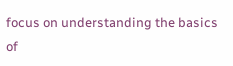focus on understanding the basics of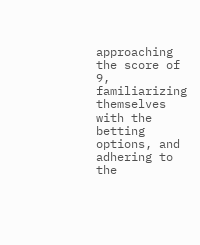approaching the score of 9, familiarizing themselves with the betting options, and adhering to the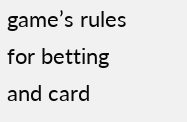game’s rules for betting and card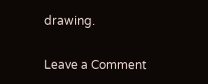drawing.

Leave a Comment